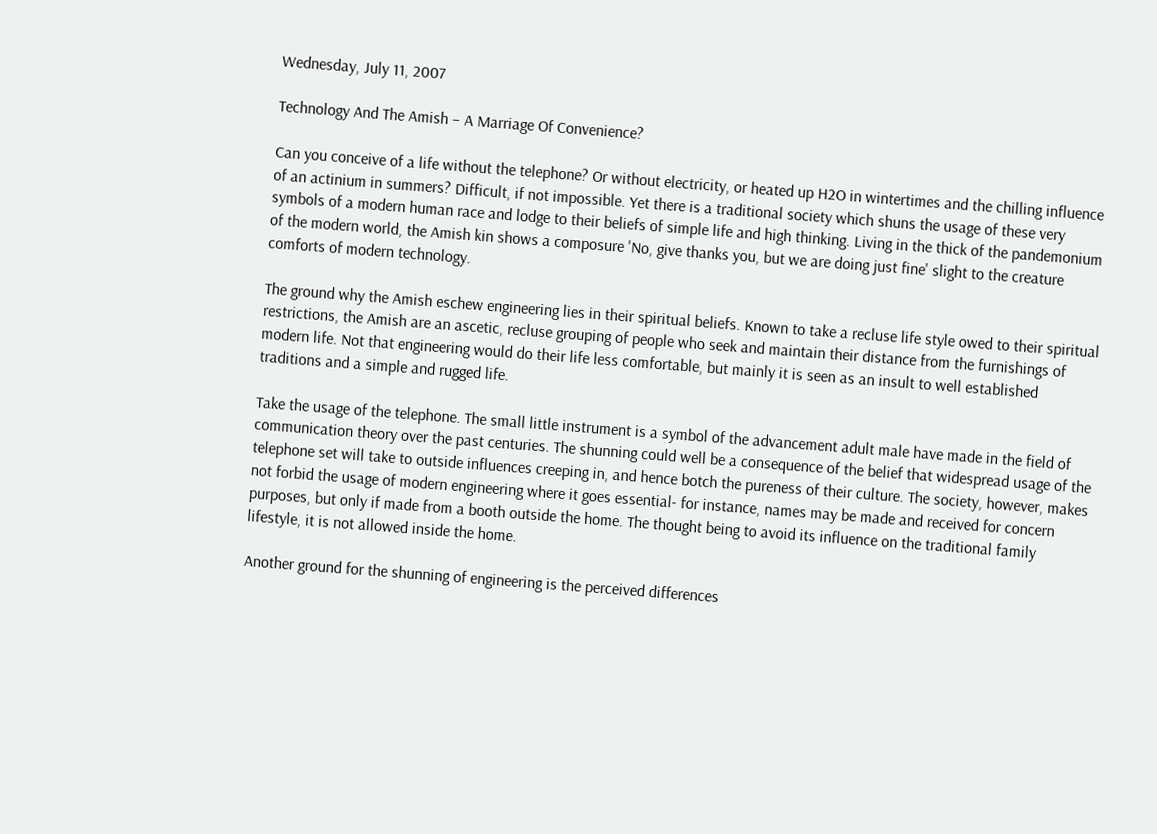Wednesday, July 11, 2007

Technology And The Amish – A Marriage Of Convenience?

Can you conceive of a life without the telephone? Or without electricity, or heated up H2O in wintertimes and the chilling influence of an actinium in summers? Difficult, if not impossible. Yet there is a traditional society which shuns the usage of these very symbols of a modern human race and lodge to their beliefs of simple life and high thinking. Living in the thick of the pandemonium of the modern world, the Amish kin shows a composure 'No, give thanks you, but we are doing just fine' slight to the creature comforts of modern technology.

The ground why the Amish eschew engineering lies in their spiritual beliefs. Known to take a recluse life style owed to their spiritual restrictions, the Amish are an ascetic, recluse grouping of people who seek and maintain their distance from the furnishings of modern life. Not that engineering would do their life less comfortable, but mainly it is seen as an insult to well established traditions and a simple and rugged life.

Take the usage of the telephone. The small little instrument is a symbol of the advancement adult male have made in the field of communication theory over the past centuries. The shunning could well be a consequence of the belief that widespread usage of the telephone set will take to outside influences creeping in, and hence botch the pureness of their culture. The society, however, makes not forbid the usage of modern engineering where it goes essential- for instance, names may be made and received for concern purposes, but only if made from a booth outside the home. The thought being to avoid its influence on the traditional family lifestyle, it is not allowed inside the home.

Another ground for the shunning of engineering is the perceived differences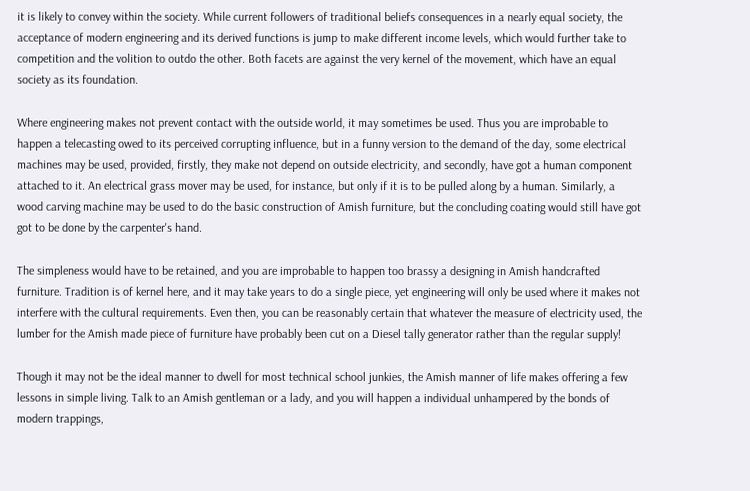it is likely to convey within the society. While current followers of traditional beliefs consequences in a nearly equal society, the acceptance of modern engineering and its derived functions is jump to make different income levels, which would further take to competition and the volition to outdo the other. Both facets are against the very kernel of the movement, which have an equal society as its foundation.

Where engineering makes not prevent contact with the outside world, it may sometimes be used. Thus you are improbable to happen a telecasting owed to its perceived corrupting influence, but in a funny version to the demand of the day, some electrical machines may be used, provided, firstly, they make not depend on outside electricity, and secondly, have got a human component attached to it. An electrical grass mover may be used, for instance, but only if it is to be pulled along by a human. Similarly, a wood carving machine may be used to do the basic construction of Amish furniture, but the concluding coating would still have got got to be done by the carpenter's hand.

The simpleness would have to be retained, and you are improbable to happen too brassy a designing in Amish handcrafted furniture. Tradition is of kernel here, and it may take years to do a single piece, yet engineering will only be used where it makes not interfere with the cultural requirements. Even then, you can be reasonably certain that whatever the measure of electricity used, the lumber for the Amish made piece of furniture have probably been cut on a Diesel tally generator rather than the regular supply!

Though it may not be the ideal manner to dwell for most technical school junkies, the Amish manner of life makes offering a few lessons in simple living. Talk to an Amish gentleman or a lady, and you will happen a individual unhampered by the bonds of modern trappings,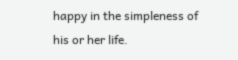happy in the simpleness of his or her life.